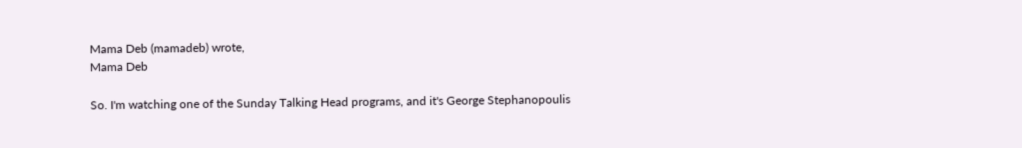Mama Deb (mamadeb) wrote,
Mama Deb

So. I'm watching one of the Sunday Talking Head programs, and it's George Stephanopoulis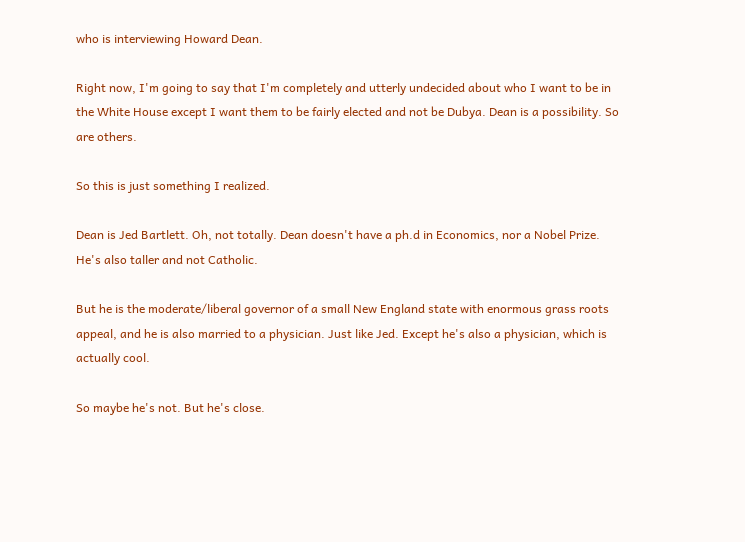who is interviewing Howard Dean.

Right now, I'm going to say that I'm completely and utterly undecided about who I want to be in the White House except I want them to be fairly elected and not be Dubya. Dean is a possibility. So are others.

So this is just something I realized.

Dean is Jed Bartlett. Oh, not totally. Dean doesn't have a ph.d in Economics, nor a Nobel Prize. He's also taller and not Catholic.

But he is the moderate/liberal governor of a small New England state with enormous grass roots appeal, and he is also married to a physician. Just like Jed. Except he's also a physician, which is actually cool.

So maybe he's not. But he's close.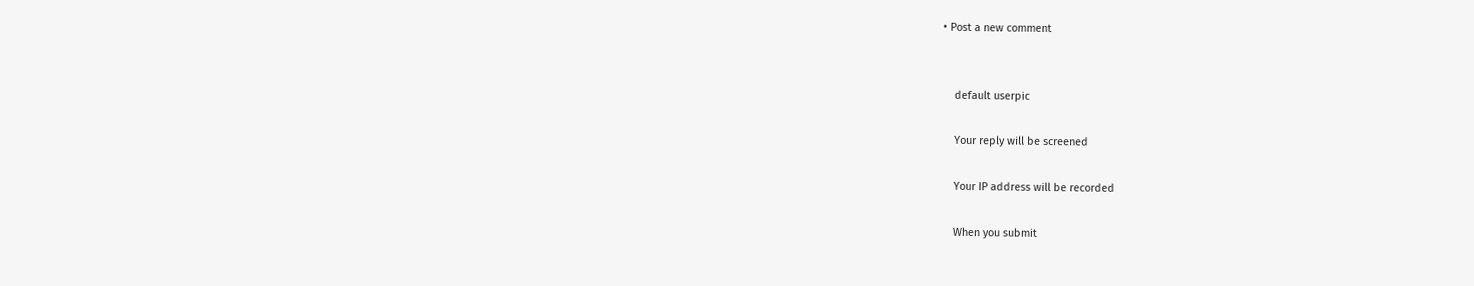• Post a new comment


    default userpic

    Your reply will be screened

    Your IP address will be recorded

    When you submit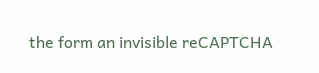the form an invisible reCAPTCHA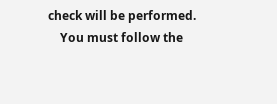check will be performed.
    You must follow the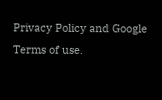Privacy Policy and Google Terms of use.